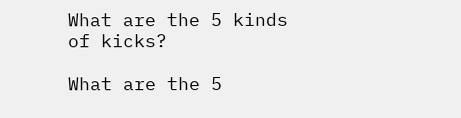What are the 5 kinds of kicks?

What are the 5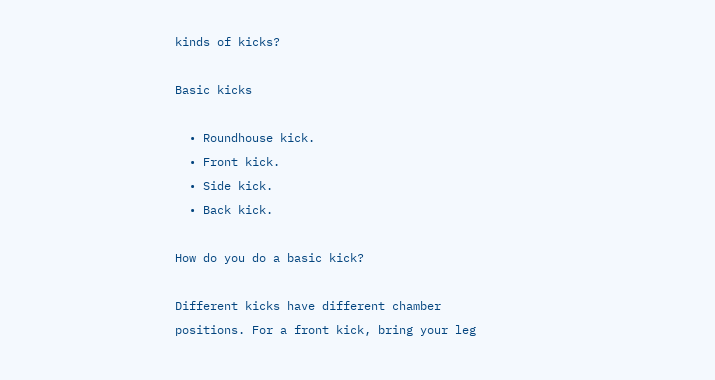kinds of kicks?

Basic kicks

  • Roundhouse kick.
  • Front kick.
  • Side kick.
  • Back kick.

How do you do a basic kick?

Different kicks have different chamber positions. For a front kick, bring your leg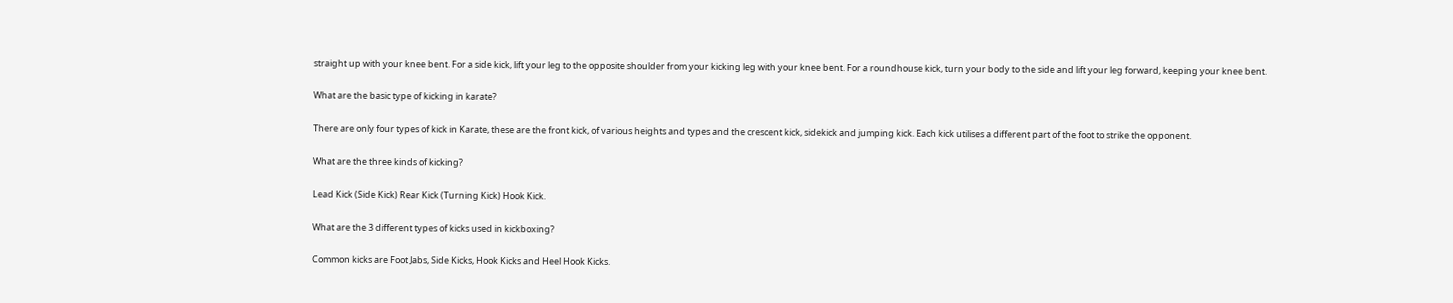straight up with your knee bent. For a side kick, lift your leg to the opposite shoulder from your kicking leg with your knee bent. For a roundhouse kick, turn your body to the side and lift your leg forward, keeping your knee bent.

What are the basic type of kicking in karate?

There are only four types of kick in Karate, these are the front kick, of various heights and types and the crescent kick, sidekick and jumping kick. Each kick utilises a different part of the foot to strike the opponent.

What are the three kinds of kicking?

Lead Kick (Side Kick) Rear Kick (Turning Kick) Hook Kick.

What are the 3 different types of kicks used in kickboxing?

Common kicks are Foot Jabs, Side Kicks, Hook Kicks and Heel Hook Kicks.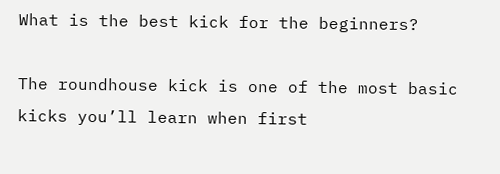What is the best kick for the beginners?

The roundhouse kick is one of the most basic kicks you’ll learn when first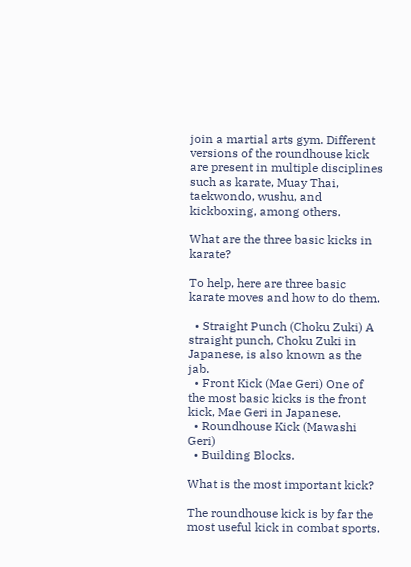join a martial arts gym. Different versions of the roundhouse kick are present in multiple disciplines such as karate, Muay Thai, taekwondo, wushu, and kickboxing, among others.

What are the three basic kicks in karate?

To help, here are three basic karate moves and how to do them.

  • Straight Punch (Choku Zuki) A straight punch, Choku Zuki in Japanese, is also known as the jab.
  • Front Kick (Mae Geri) One of the most basic kicks is the front kick, Mae Geri in Japanese.
  • Roundhouse Kick (Mawashi Geri)
  • Building Blocks.

What is the most important kick?

The roundhouse kick is by far the most useful kick in combat sports.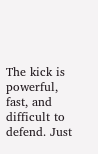The kick is powerful, fast, and difficult to defend. Just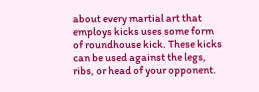about every martial art that employs kicks uses some form of roundhouse kick. These kicks can be used against the legs, ribs, or head of your opponent.